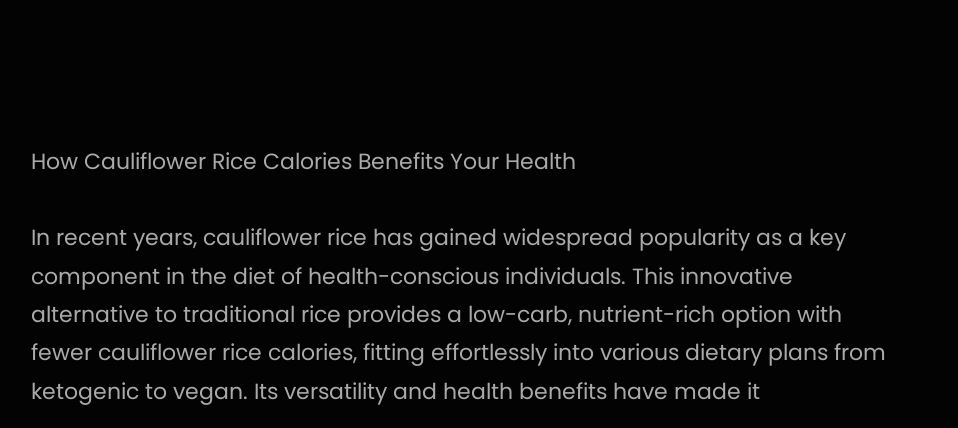How Cauliflower Rice Calories Benefits Your Health

In recent years, cauliflower rice has gained widespread popularity as a key component in the diet of health-conscious individuals. This innovative alternative to traditional rice provides a low-carb, nutrient-rich option with fewer cauliflower rice calories, fitting effortlessly into various dietary plans from ketogenic to vegan. Its versatility and health benefits have made it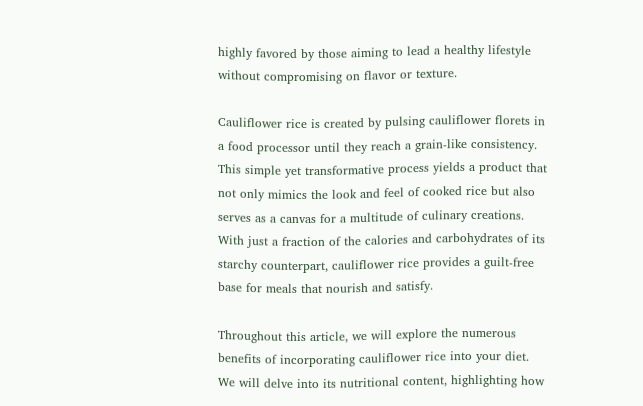highly favored by those aiming to lead a healthy lifestyle without compromising on flavor or texture.

Cauliflower rice is created by pulsing cauliflower florets in a food processor until they reach a grain-like consistency. This simple yet transformative process yields a product that not only mimics the look and feel of cooked rice but also serves as a canvas for a multitude of culinary creations. With just a fraction of the calories and carbohydrates of its starchy counterpart, cauliflower rice provides a guilt-free base for meals that nourish and satisfy.

Throughout this article, we will explore the numerous benefits of incorporating cauliflower rice into your diet. We will delve into its nutritional content, highlighting how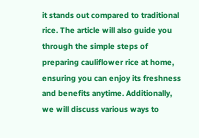it stands out compared to traditional rice. The article will also guide you through the simple steps of preparing cauliflower rice at home, ensuring you can enjoy its freshness and benefits anytime. Additionally, we will discuss various ways to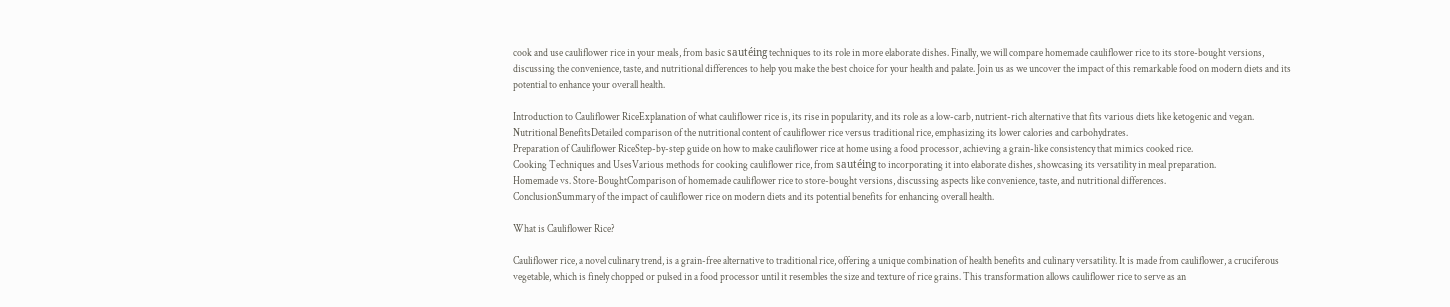cook and use cauliflower rice in your meals, from basic sautéing techniques to its role in more elaborate dishes. Finally, we will compare homemade cauliflower rice to its store-bought versions, discussing the convenience, taste, and nutritional differences to help you make the best choice for your health and palate. Join us as we uncover the impact of this remarkable food on modern diets and its potential to enhance your overall health.

Introduction to Cauliflower RiceExplanation of what cauliflower rice is, its rise in popularity, and its role as a low-carb, nutrient-rich alternative that fits various diets like ketogenic and vegan.
Nutritional BenefitsDetailed comparison of the nutritional content of cauliflower rice versus traditional rice, emphasizing its lower calories and carbohydrates.
Preparation of Cauliflower RiceStep-by-step guide on how to make cauliflower rice at home using a food processor, achieving a grain-like consistency that mimics cooked rice.
Cooking Techniques and UsesVarious methods for cooking cauliflower rice, from sautéing to incorporating it into elaborate dishes, showcasing its versatility in meal preparation.
Homemade vs. Store-BoughtComparison of homemade cauliflower rice to store-bought versions, discussing aspects like convenience, taste, and nutritional differences.
ConclusionSummary of the impact of cauliflower rice on modern diets and its potential benefits for enhancing overall health.

What is Cauliflower Rice?

Cauliflower rice, a novel culinary trend, is a grain-free alternative to traditional rice, offering a unique combination of health benefits and culinary versatility. It is made from cauliflower, a cruciferous vegetable, which is finely chopped or pulsed in a food processor until it resembles the size and texture of rice grains. This transformation allows cauliflower rice to serve as an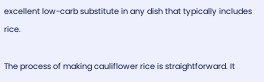excellent low-carb substitute in any dish that typically includes rice.

The process of making cauliflower rice is straightforward. It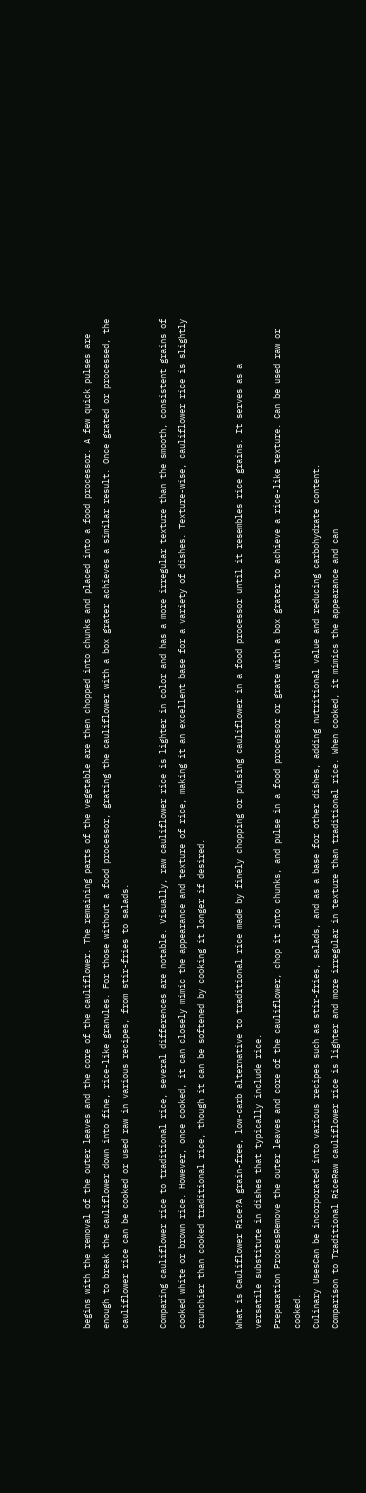begins with the removal of the outer leaves and the core of the cauliflower. The remaining parts of the vegetable are then chopped into chunks and placed into a food processor. A few quick pulses are enough to break the cauliflower down into fine, rice-like granules. For those without a food processor, grating the cauliflower with a box grater achieves a similar result. Once grated or processed, the cauliflower rice can be cooked or used raw in various recipes, from stir-fries to salads.

Comparing cauliflower rice to traditional rice, several differences are notable. Visually, raw cauliflower rice is lighter in color and has a more irregular texture than the smooth, consistent grains of cooked white or brown rice. However, once cooked, it can closely mimic the appearance and texture of rice, making it an excellent base for a variety of dishes. Texture-wise, cauliflower rice is slightly crunchier than cooked traditional rice, though it can be softened by cooking it longer if desired.

What is Cauliflower Rice?A grain-free, low-carb alternative to traditional rice made by finely chopping or pulsing cauliflower in a food processor until it resembles rice grains. It serves as a versatile substitute in dishes that typically include rice.
Preparation ProcessRemove the outer leaves and core of the cauliflower, chop it into chunks, and pulse in a food processor or grate with a box grater to achieve a rice-like texture. Can be used raw or cooked.
Culinary UsesCan be incorporated into various recipes such as stir-fries, salads, and as a base for other dishes, adding nutritional value and reducing carbohydrate content.
Comparison to Traditional RiceRaw cauliflower rice is lighter and more irregular in texture than traditional rice. When cooked, it mimics the appearance and can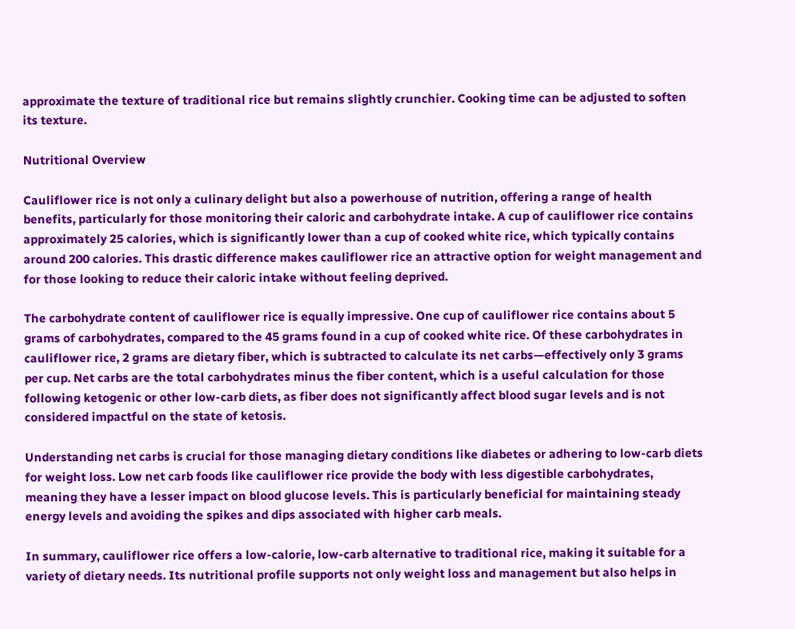approximate the texture of traditional rice but remains slightly crunchier. Cooking time can be adjusted to soften its texture.

Nutritional Overview

Cauliflower rice is not only a culinary delight but also a powerhouse of nutrition, offering a range of health benefits, particularly for those monitoring their caloric and carbohydrate intake. A cup of cauliflower rice contains approximately 25 calories, which is significantly lower than a cup of cooked white rice, which typically contains around 200 calories. This drastic difference makes cauliflower rice an attractive option for weight management and for those looking to reduce their caloric intake without feeling deprived.

The carbohydrate content of cauliflower rice is equally impressive. One cup of cauliflower rice contains about 5 grams of carbohydrates, compared to the 45 grams found in a cup of cooked white rice. Of these carbohydrates in cauliflower rice, 2 grams are dietary fiber, which is subtracted to calculate its net carbs—effectively only 3 grams per cup. Net carbs are the total carbohydrates minus the fiber content, which is a useful calculation for those following ketogenic or other low-carb diets, as fiber does not significantly affect blood sugar levels and is not considered impactful on the state of ketosis.

Understanding net carbs is crucial for those managing dietary conditions like diabetes or adhering to low-carb diets for weight loss. Low net carb foods like cauliflower rice provide the body with less digestible carbohydrates, meaning they have a lesser impact on blood glucose levels. This is particularly beneficial for maintaining steady energy levels and avoiding the spikes and dips associated with higher carb meals.

In summary, cauliflower rice offers a low-calorie, low-carb alternative to traditional rice, making it suitable for a variety of dietary needs. Its nutritional profile supports not only weight loss and management but also helps in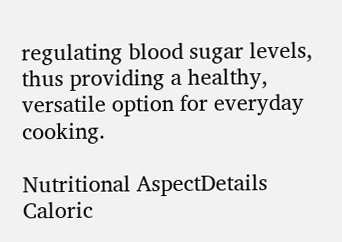regulating blood sugar levels, thus providing a healthy, versatile option for everyday cooking.

Nutritional AspectDetails
Caloric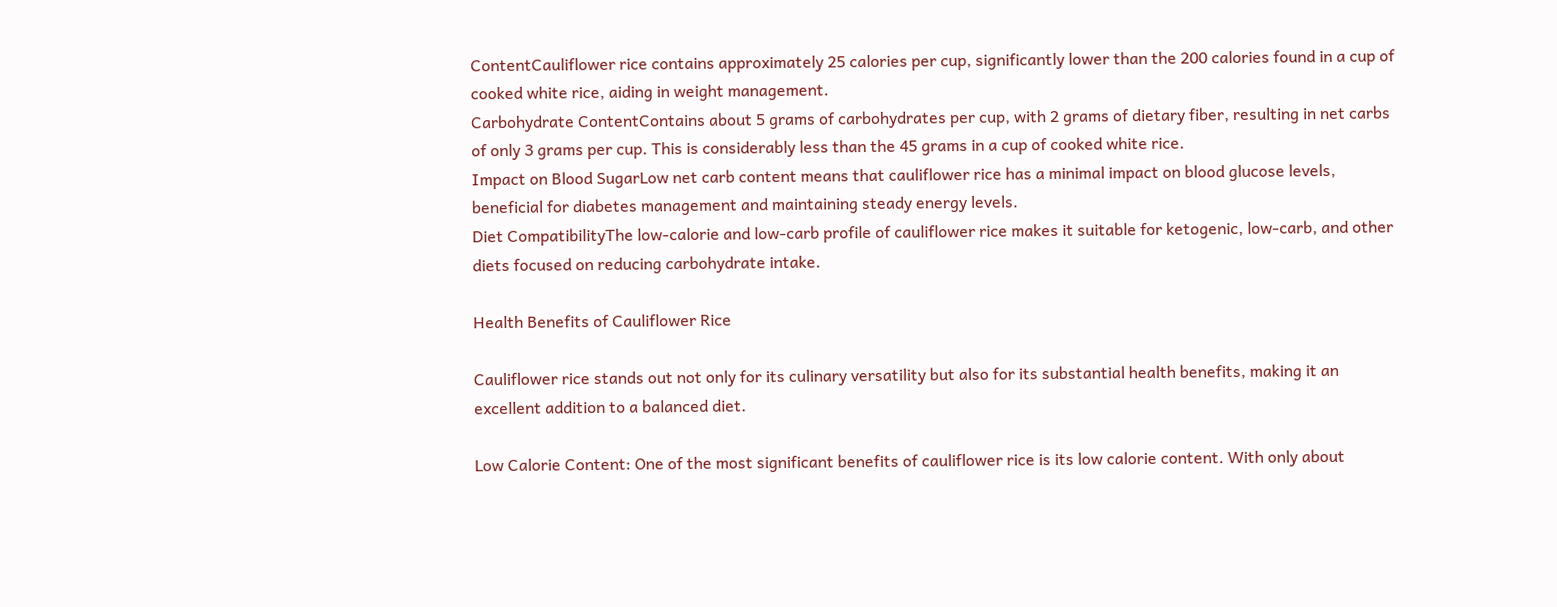ContentCauliflower rice contains approximately 25 calories per cup, significantly lower than the 200 calories found in a cup of cooked white rice, aiding in weight management.
Carbohydrate ContentContains about 5 grams of carbohydrates per cup, with 2 grams of dietary fiber, resulting in net carbs of only 3 grams per cup. This is considerably less than the 45 grams in a cup of cooked white rice.
Impact on Blood SugarLow net carb content means that cauliflower rice has a minimal impact on blood glucose levels, beneficial for diabetes management and maintaining steady energy levels.
Diet CompatibilityThe low-calorie and low-carb profile of cauliflower rice makes it suitable for ketogenic, low-carb, and other diets focused on reducing carbohydrate intake.

Health Benefits of Cauliflower Rice

Cauliflower rice stands out not only for its culinary versatility but also for its substantial health benefits, making it an excellent addition to a balanced diet.

Low Calorie Content: One of the most significant benefits of cauliflower rice is its low calorie content. With only about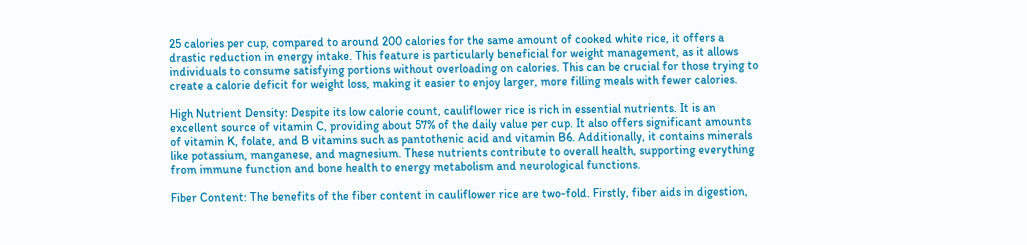25 calories per cup, compared to around 200 calories for the same amount of cooked white rice, it offers a drastic reduction in energy intake. This feature is particularly beneficial for weight management, as it allows individuals to consume satisfying portions without overloading on calories. This can be crucial for those trying to create a calorie deficit for weight loss, making it easier to enjoy larger, more filling meals with fewer calories.

High Nutrient Density: Despite its low calorie count, cauliflower rice is rich in essential nutrients. It is an excellent source of vitamin C, providing about 57% of the daily value per cup. It also offers significant amounts of vitamin K, folate, and B vitamins such as pantothenic acid and vitamin B6. Additionally, it contains minerals like potassium, manganese, and magnesium. These nutrients contribute to overall health, supporting everything from immune function and bone health to energy metabolism and neurological functions.

Fiber Content: The benefits of the fiber content in cauliflower rice are two-fold. Firstly, fiber aids in digestion,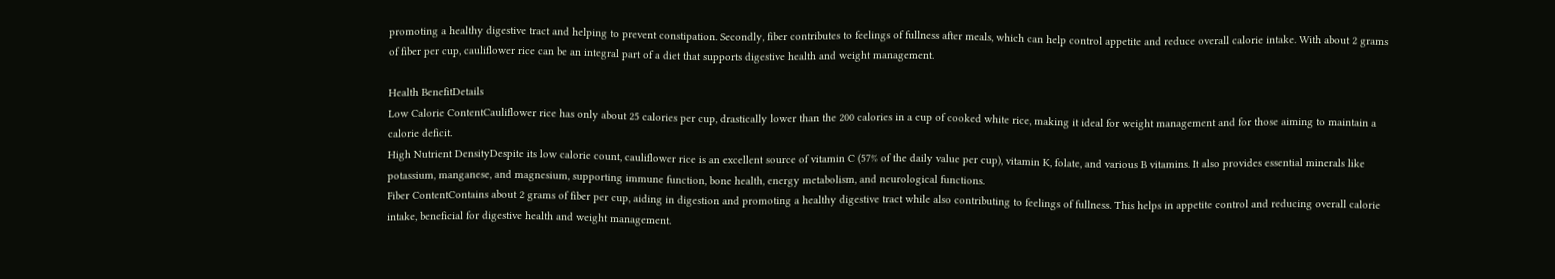promoting a healthy digestive tract and helping to prevent constipation. Secondly, fiber contributes to feelings of fullness after meals, which can help control appetite and reduce overall calorie intake. With about 2 grams of fiber per cup, cauliflower rice can be an integral part of a diet that supports digestive health and weight management.

Health BenefitDetails
Low Calorie ContentCauliflower rice has only about 25 calories per cup, drastically lower than the 200 calories in a cup of cooked white rice, making it ideal for weight management and for those aiming to maintain a calorie deficit.
High Nutrient DensityDespite its low calorie count, cauliflower rice is an excellent source of vitamin C (57% of the daily value per cup), vitamin K, folate, and various B vitamins. It also provides essential minerals like potassium, manganese, and magnesium, supporting immune function, bone health, energy metabolism, and neurological functions.
Fiber ContentContains about 2 grams of fiber per cup, aiding in digestion and promoting a healthy digestive tract while also contributing to feelings of fullness. This helps in appetite control and reducing overall calorie intake, beneficial for digestive health and weight management.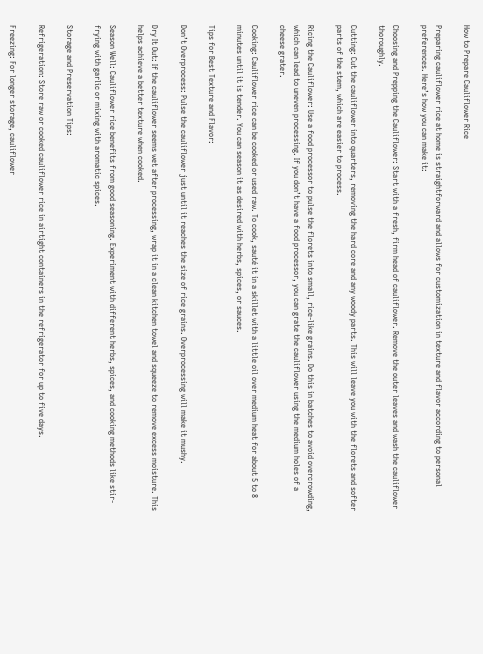How to Prepare Cauliflower Rice

Preparing cauliflower rice at home is straightforward and allows for customization in texture and flavor according to personal preferences. Here’s how you can make it:

Choosing and Prepping the Cauliflower: Start with a fresh, firm head of cauliflower. Remove the outer leaves and wash the cauliflower thoroughly.

Cutting: Cut the cauliflower into quarters, removing the hard core and any woody parts. This will leave you with the florets and softer parts of the stem, which are easier to process.

Ricing the Cauliflower: Use a food processor to pulse the florets into small, rice-like grains. Do this in batches to avoid overcrowding, which can lead to uneven processing. If you don’t have a food processor, you can grate the cauliflower using the medium holes of a cheese grater.

Cooking: Cauliflower rice can be cooked or used raw. To cook, sauté it in a skillet with a little oil over medium heat for about 5 to 8 minutes until it is tender. You can season it as desired with herbs, spices, or sauces.

Tips for Best Texture and Flavor:

Don’t Overprocess: Pulse the cauliflower just until it reaches the size of rice grains. Overprocessing will make it mushy.

Dry It Out: If the cauliflower seems wet after processing, wrap it in a clean kitchen towel and squeeze to remove excess moisture. This helps achieve a better texture when cooked.

Season Well: Cauliflower rice benefits from good seasoning. Experiment with different herbs, spices, and cooking methods like stir-frying with garlic or mixing with aromatic spices.

Storage and Preservation Tips:

Refrigeration: Store raw or cooked cauliflower rice in airtight containers in the refrigerator for up to five days.

Freezing: For longer storage, cauliflower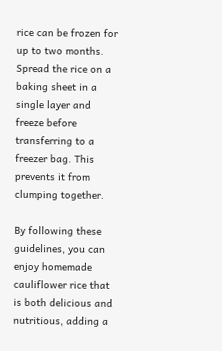rice can be frozen for up to two months. Spread the rice on a baking sheet in a single layer and freeze before transferring to a freezer bag. This prevents it from clumping together.

By following these guidelines, you can enjoy homemade cauliflower rice that is both delicious and nutritious, adding a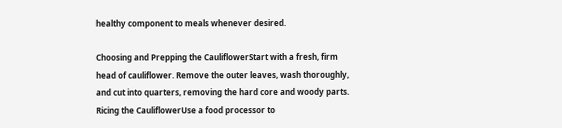healthy component to meals whenever desired.

Choosing and Prepping the CauliflowerStart with a fresh, firm head of cauliflower. Remove the outer leaves, wash thoroughly, and cut into quarters, removing the hard core and woody parts.
Ricing the CauliflowerUse a food processor to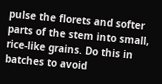pulse the florets and softer parts of the stem into small, rice-like grains. Do this in batches to avoid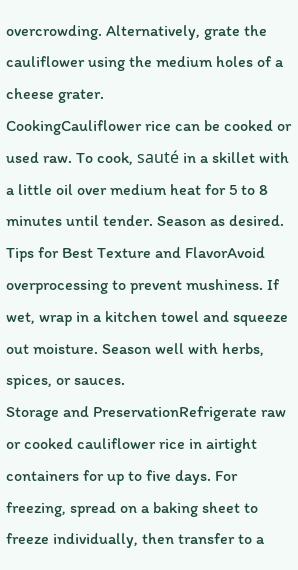overcrowding. Alternatively, grate the cauliflower using the medium holes of a cheese grater.
CookingCauliflower rice can be cooked or used raw. To cook, sauté in a skillet with a little oil over medium heat for 5 to 8 minutes until tender. Season as desired.
Tips for Best Texture and FlavorAvoid overprocessing to prevent mushiness. If wet, wrap in a kitchen towel and squeeze out moisture. Season well with herbs, spices, or sauces.
Storage and PreservationRefrigerate raw or cooked cauliflower rice in airtight containers for up to five days. For freezing, spread on a baking sheet to freeze individually, then transfer to a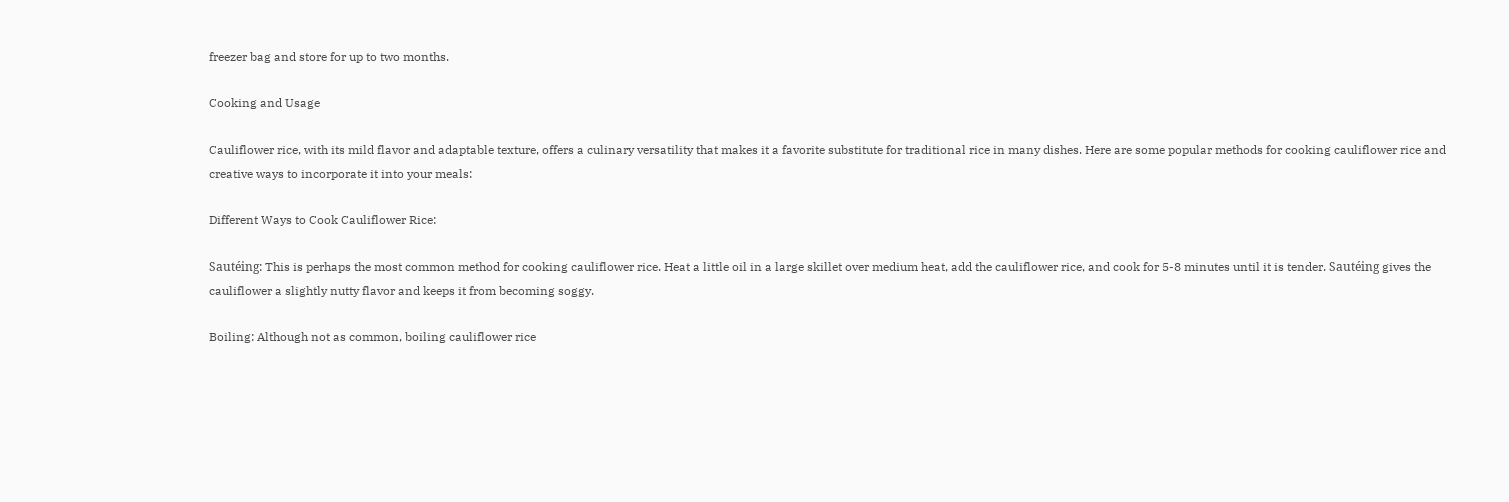freezer bag and store for up to two months.

Cooking and Usage

Cauliflower rice, with its mild flavor and adaptable texture, offers a culinary versatility that makes it a favorite substitute for traditional rice in many dishes. Here are some popular methods for cooking cauliflower rice and creative ways to incorporate it into your meals:

Different Ways to Cook Cauliflower Rice:

Sautéing: This is perhaps the most common method for cooking cauliflower rice. Heat a little oil in a large skillet over medium heat, add the cauliflower rice, and cook for 5-8 minutes until it is tender. Sautéing gives the cauliflower a slightly nutty flavor and keeps it from becoming soggy.

Boiling: Although not as common, boiling cauliflower rice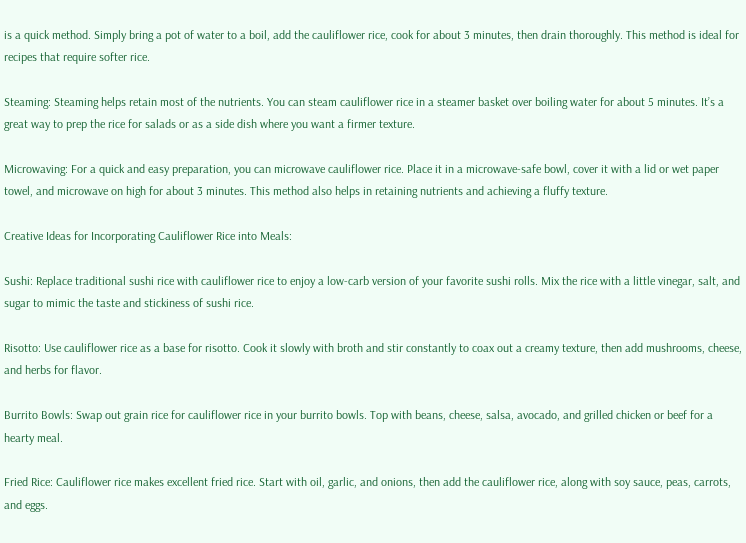is a quick method. Simply bring a pot of water to a boil, add the cauliflower rice, cook for about 3 minutes, then drain thoroughly. This method is ideal for recipes that require softer rice.

Steaming: Steaming helps retain most of the nutrients. You can steam cauliflower rice in a steamer basket over boiling water for about 5 minutes. It’s a great way to prep the rice for salads or as a side dish where you want a firmer texture.

Microwaving: For a quick and easy preparation, you can microwave cauliflower rice. Place it in a microwave-safe bowl, cover it with a lid or wet paper towel, and microwave on high for about 3 minutes. This method also helps in retaining nutrients and achieving a fluffy texture.

Creative Ideas for Incorporating Cauliflower Rice into Meals:

Sushi: Replace traditional sushi rice with cauliflower rice to enjoy a low-carb version of your favorite sushi rolls. Mix the rice with a little vinegar, salt, and sugar to mimic the taste and stickiness of sushi rice.

Risotto: Use cauliflower rice as a base for risotto. Cook it slowly with broth and stir constantly to coax out a creamy texture, then add mushrooms, cheese, and herbs for flavor.

Burrito Bowls: Swap out grain rice for cauliflower rice in your burrito bowls. Top with beans, cheese, salsa, avocado, and grilled chicken or beef for a hearty meal.

Fried Rice: Cauliflower rice makes excellent fried rice. Start with oil, garlic, and onions, then add the cauliflower rice, along with soy sauce, peas, carrots, and eggs.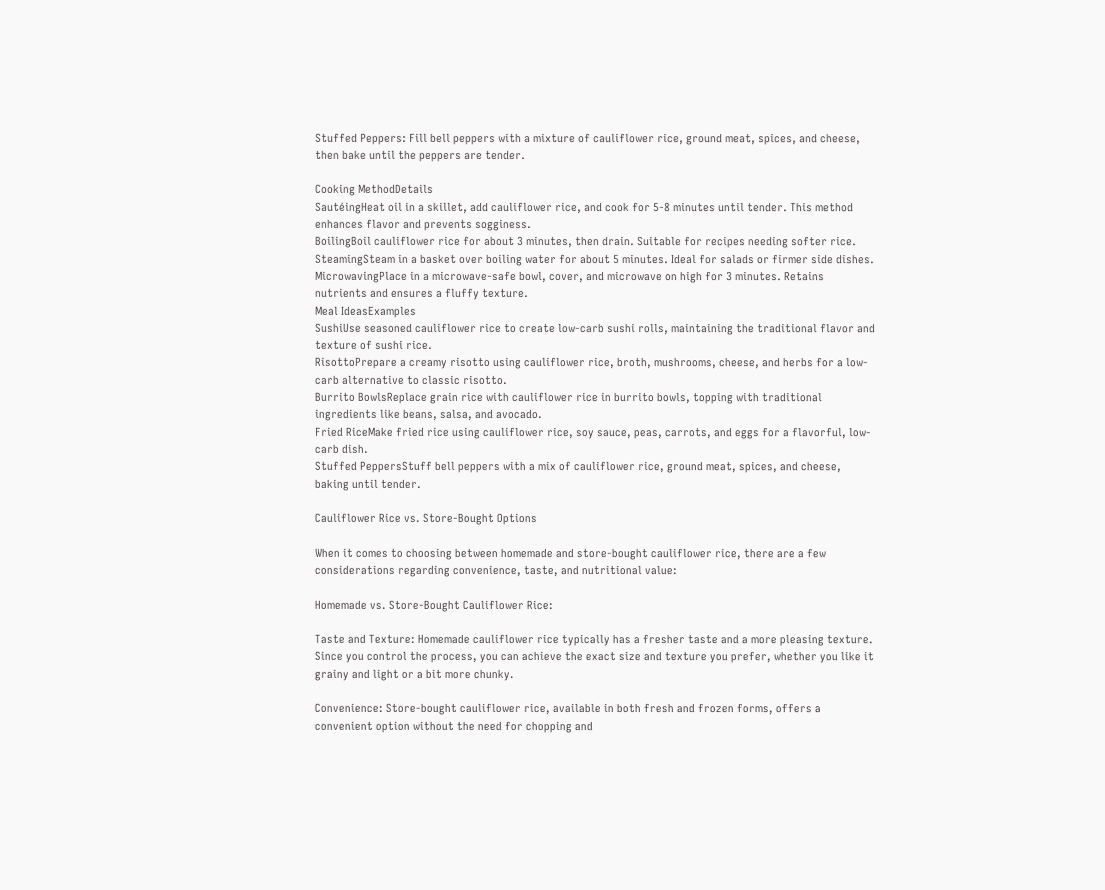Stuffed Peppers: Fill bell peppers with a mixture of cauliflower rice, ground meat, spices, and cheese, then bake until the peppers are tender.

Cooking MethodDetails
SautéingHeat oil in a skillet, add cauliflower rice, and cook for 5-8 minutes until tender. This method enhances flavor and prevents sogginess.
BoilingBoil cauliflower rice for about 3 minutes, then drain. Suitable for recipes needing softer rice.
SteamingSteam in a basket over boiling water for about 5 minutes. Ideal for salads or firmer side dishes.
MicrowavingPlace in a microwave-safe bowl, cover, and microwave on high for 3 minutes. Retains nutrients and ensures a fluffy texture.
Meal IdeasExamples
SushiUse seasoned cauliflower rice to create low-carb sushi rolls, maintaining the traditional flavor and texture of sushi rice.
RisottoPrepare a creamy risotto using cauliflower rice, broth, mushrooms, cheese, and herbs for a low-carb alternative to classic risotto.
Burrito BowlsReplace grain rice with cauliflower rice in burrito bowls, topping with traditional ingredients like beans, salsa, and avocado.
Fried RiceMake fried rice using cauliflower rice, soy sauce, peas, carrots, and eggs for a flavorful, low-carb dish.
Stuffed PeppersStuff bell peppers with a mix of cauliflower rice, ground meat, spices, and cheese, baking until tender.

Cauliflower Rice vs. Store-Bought Options

When it comes to choosing between homemade and store-bought cauliflower rice, there are a few considerations regarding convenience, taste, and nutritional value:

Homemade vs. Store-Bought Cauliflower Rice:

Taste and Texture: Homemade cauliflower rice typically has a fresher taste and a more pleasing texture. Since you control the process, you can achieve the exact size and texture you prefer, whether you like it grainy and light or a bit more chunky.

Convenience: Store-bought cauliflower rice, available in both fresh and frozen forms, offers a convenient option without the need for chopping and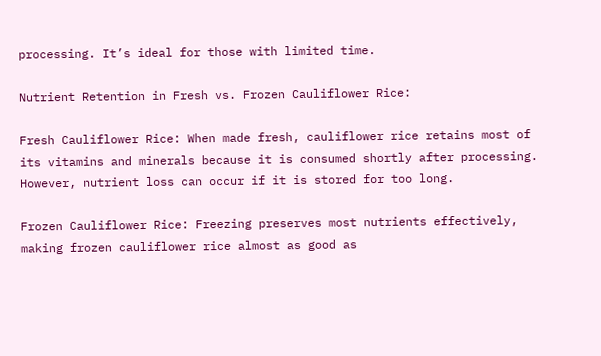processing. It’s ideal for those with limited time.

Nutrient Retention in Fresh vs. Frozen Cauliflower Rice:

Fresh Cauliflower Rice: When made fresh, cauliflower rice retains most of its vitamins and minerals because it is consumed shortly after processing. However, nutrient loss can occur if it is stored for too long.

Frozen Cauliflower Rice: Freezing preserves most nutrients effectively, making frozen cauliflower rice almost as good as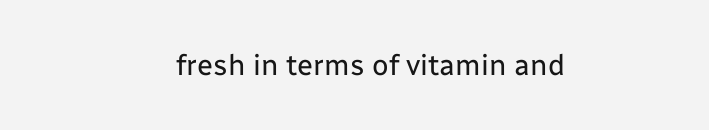fresh in terms of vitamin and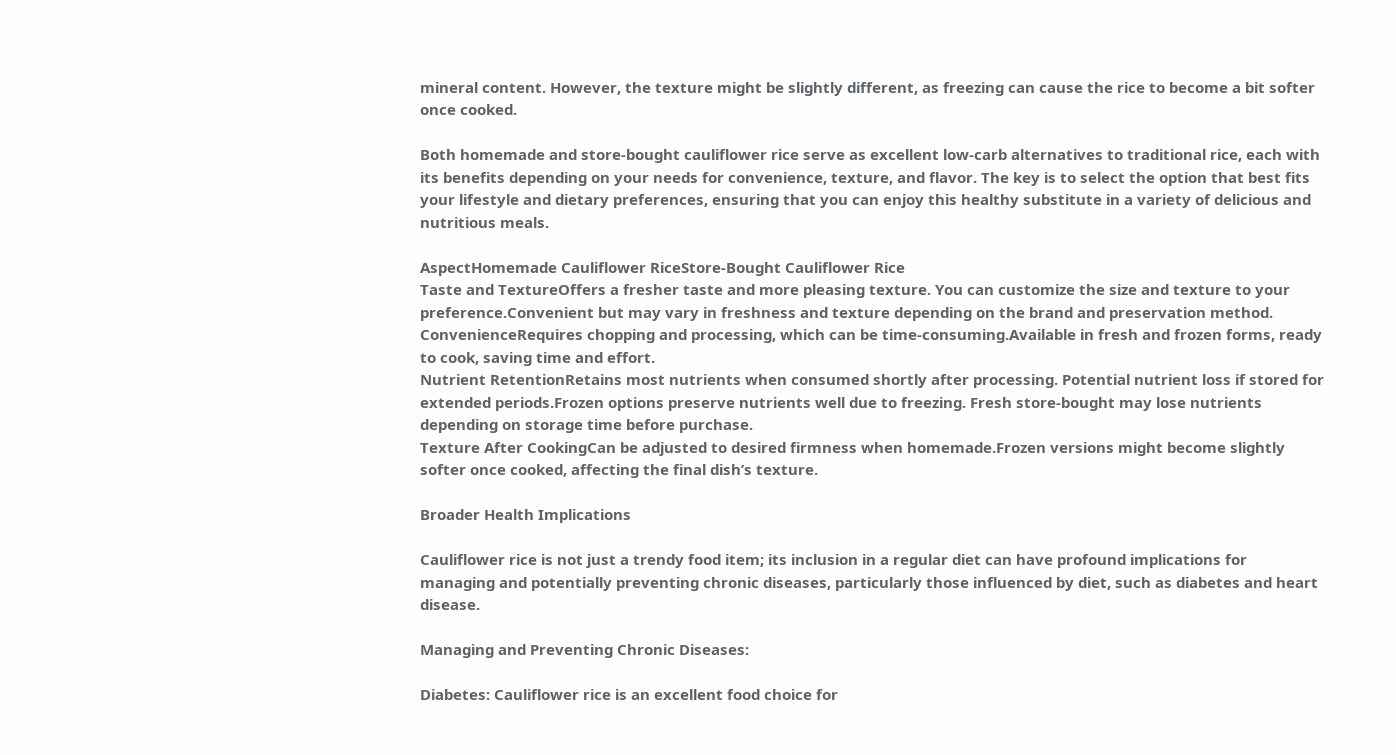mineral content. However, the texture might be slightly different, as freezing can cause the rice to become a bit softer once cooked.

Both homemade and store-bought cauliflower rice serve as excellent low-carb alternatives to traditional rice, each with its benefits depending on your needs for convenience, texture, and flavor. The key is to select the option that best fits your lifestyle and dietary preferences, ensuring that you can enjoy this healthy substitute in a variety of delicious and nutritious meals.

AspectHomemade Cauliflower RiceStore-Bought Cauliflower Rice
Taste and TextureOffers a fresher taste and more pleasing texture. You can customize the size and texture to your preference.Convenient but may vary in freshness and texture depending on the brand and preservation method.
ConvenienceRequires chopping and processing, which can be time-consuming.Available in fresh and frozen forms, ready to cook, saving time and effort.
Nutrient RetentionRetains most nutrients when consumed shortly after processing. Potential nutrient loss if stored for extended periods.Frozen options preserve nutrients well due to freezing. Fresh store-bought may lose nutrients depending on storage time before purchase.
Texture After CookingCan be adjusted to desired firmness when homemade.Frozen versions might become slightly softer once cooked, affecting the final dish’s texture.

Broader Health Implications

Cauliflower rice is not just a trendy food item; its inclusion in a regular diet can have profound implications for managing and potentially preventing chronic diseases, particularly those influenced by diet, such as diabetes and heart disease.

Managing and Preventing Chronic Diseases:

Diabetes: Cauliflower rice is an excellent food choice for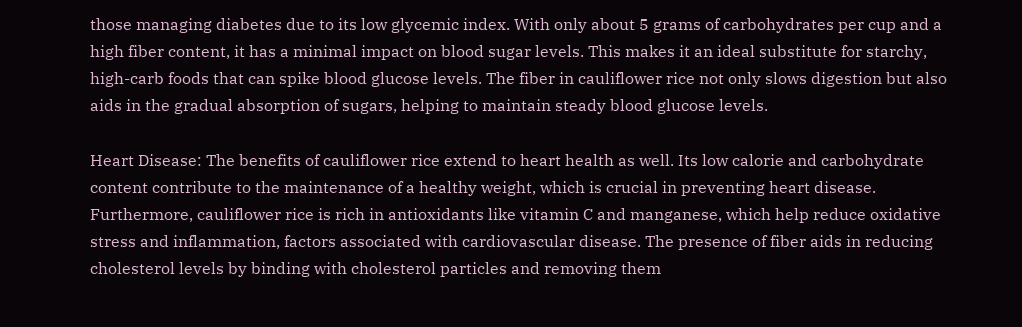those managing diabetes due to its low glycemic index. With only about 5 grams of carbohydrates per cup and a high fiber content, it has a minimal impact on blood sugar levels. This makes it an ideal substitute for starchy, high-carb foods that can spike blood glucose levels. The fiber in cauliflower rice not only slows digestion but also aids in the gradual absorption of sugars, helping to maintain steady blood glucose levels.

Heart Disease: The benefits of cauliflower rice extend to heart health as well. Its low calorie and carbohydrate content contribute to the maintenance of a healthy weight, which is crucial in preventing heart disease. Furthermore, cauliflower rice is rich in antioxidants like vitamin C and manganese, which help reduce oxidative stress and inflammation, factors associated with cardiovascular disease. The presence of fiber aids in reducing cholesterol levels by binding with cholesterol particles and removing them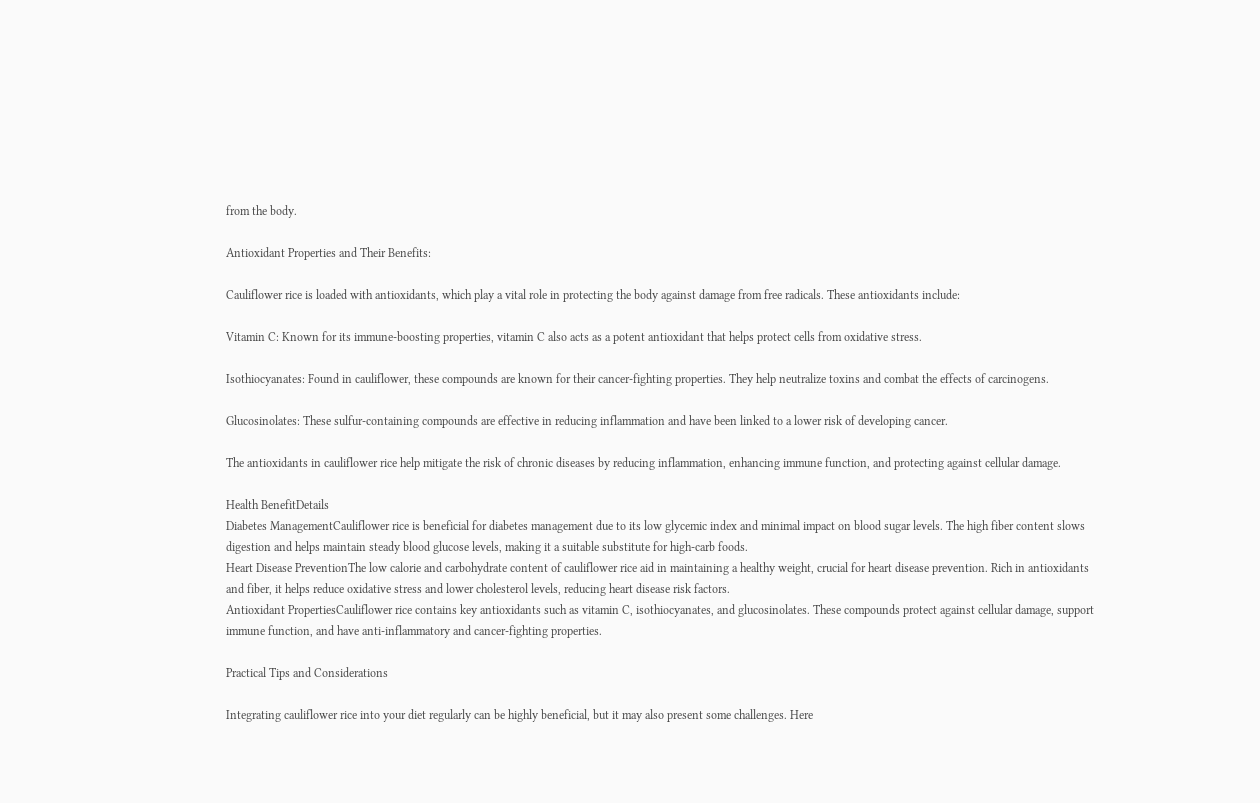from the body.

Antioxidant Properties and Their Benefits:

Cauliflower rice is loaded with antioxidants, which play a vital role in protecting the body against damage from free radicals. These antioxidants include:

Vitamin C: Known for its immune-boosting properties, vitamin C also acts as a potent antioxidant that helps protect cells from oxidative stress.

Isothiocyanates: Found in cauliflower, these compounds are known for their cancer-fighting properties. They help neutralize toxins and combat the effects of carcinogens.

Glucosinolates: These sulfur-containing compounds are effective in reducing inflammation and have been linked to a lower risk of developing cancer.

The antioxidants in cauliflower rice help mitigate the risk of chronic diseases by reducing inflammation, enhancing immune function, and protecting against cellular damage.

Health BenefitDetails
Diabetes ManagementCauliflower rice is beneficial for diabetes management due to its low glycemic index and minimal impact on blood sugar levels. The high fiber content slows digestion and helps maintain steady blood glucose levels, making it a suitable substitute for high-carb foods.
Heart Disease PreventionThe low calorie and carbohydrate content of cauliflower rice aid in maintaining a healthy weight, crucial for heart disease prevention. Rich in antioxidants and fiber, it helps reduce oxidative stress and lower cholesterol levels, reducing heart disease risk factors.
Antioxidant PropertiesCauliflower rice contains key antioxidants such as vitamin C, isothiocyanates, and glucosinolates. These compounds protect against cellular damage, support immune function, and have anti-inflammatory and cancer-fighting properties.

Practical Tips and Considerations

Integrating cauliflower rice into your diet regularly can be highly beneficial, but it may also present some challenges. Here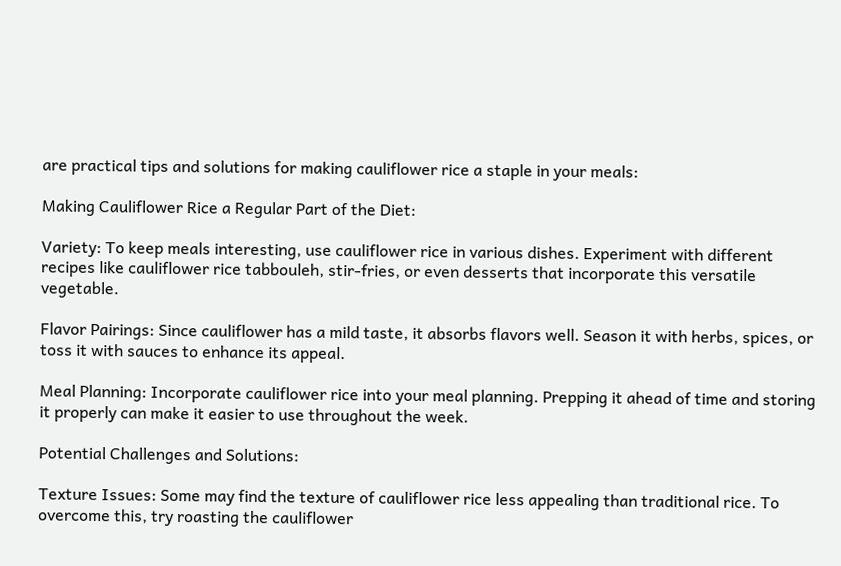are practical tips and solutions for making cauliflower rice a staple in your meals:

Making Cauliflower Rice a Regular Part of the Diet:

Variety: To keep meals interesting, use cauliflower rice in various dishes. Experiment with different recipes like cauliflower rice tabbouleh, stir-fries, or even desserts that incorporate this versatile vegetable.

Flavor Pairings: Since cauliflower has a mild taste, it absorbs flavors well. Season it with herbs, spices, or toss it with sauces to enhance its appeal.

Meal Planning: Incorporate cauliflower rice into your meal planning. Prepping it ahead of time and storing it properly can make it easier to use throughout the week.

Potential Challenges and Solutions:

Texture Issues: Some may find the texture of cauliflower rice less appealing than traditional rice. To overcome this, try roasting the cauliflower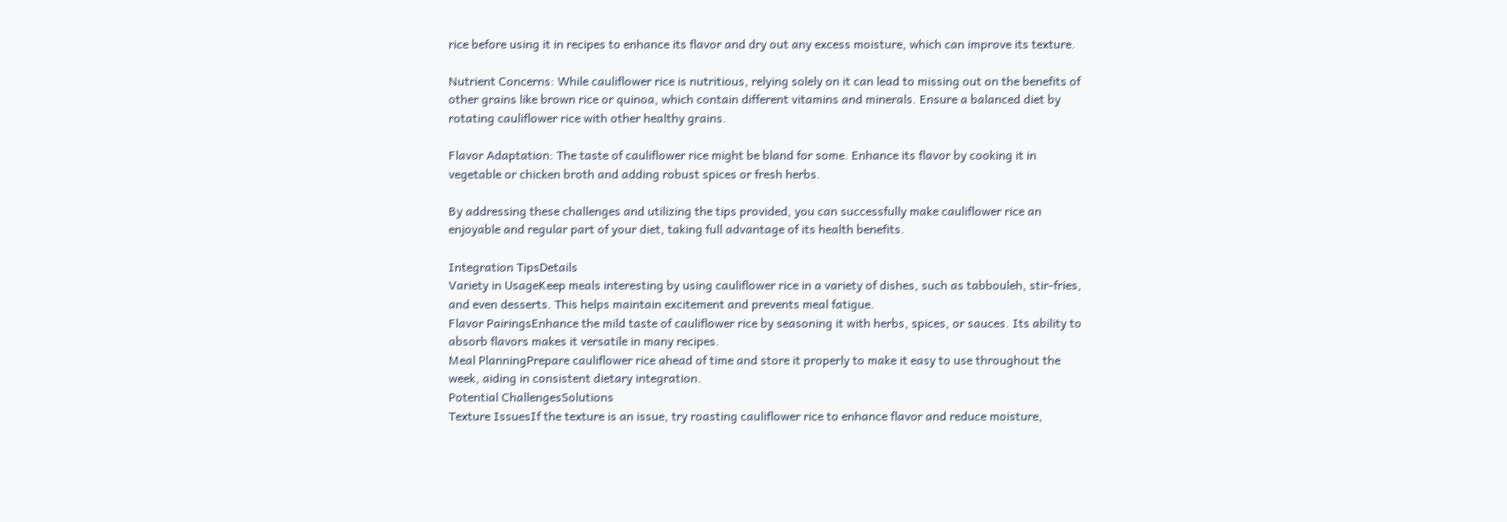rice before using it in recipes to enhance its flavor and dry out any excess moisture, which can improve its texture.

Nutrient Concerns: While cauliflower rice is nutritious, relying solely on it can lead to missing out on the benefits of other grains like brown rice or quinoa, which contain different vitamins and minerals. Ensure a balanced diet by rotating cauliflower rice with other healthy grains.

Flavor Adaptation: The taste of cauliflower rice might be bland for some. Enhance its flavor by cooking it in vegetable or chicken broth and adding robust spices or fresh herbs.

By addressing these challenges and utilizing the tips provided, you can successfully make cauliflower rice an enjoyable and regular part of your diet, taking full advantage of its health benefits.

Integration TipsDetails
Variety in UsageKeep meals interesting by using cauliflower rice in a variety of dishes, such as tabbouleh, stir-fries, and even desserts. This helps maintain excitement and prevents meal fatigue.
Flavor PairingsEnhance the mild taste of cauliflower rice by seasoning it with herbs, spices, or sauces. Its ability to absorb flavors makes it versatile in many recipes.
Meal PlanningPrepare cauliflower rice ahead of time and store it properly to make it easy to use throughout the week, aiding in consistent dietary integration.
Potential ChallengesSolutions
Texture IssuesIf the texture is an issue, try roasting cauliflower rice to enhance flavor and reduce moisture,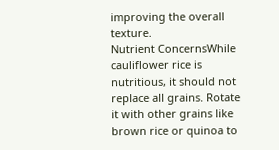improving the overall texture.
Nutrient ConcernsWhile cauliflower rice is nutritious, it should not replace all grains. Rotate it with other grains like brown rice or quinoa to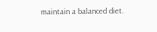maintain a balanced diet.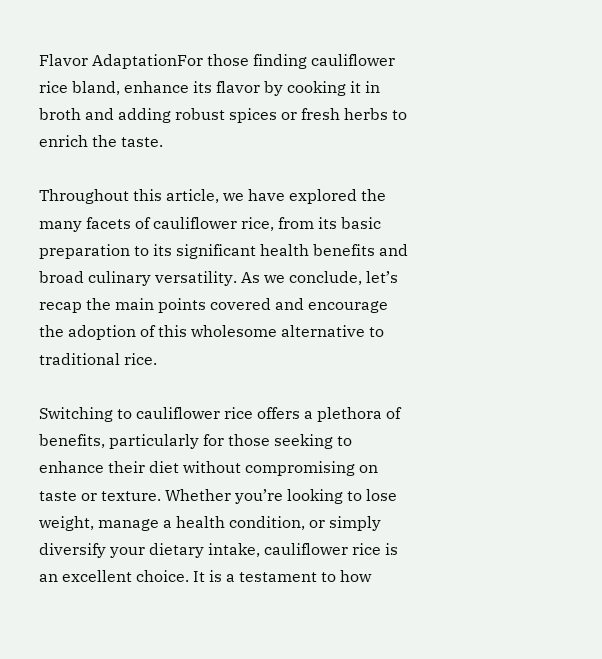Flavor AdaptationFor those finding cauliflower rice bland, enhance its flavor by cooking it in broth and adding robust spices or fresh herbs to enrich the taste.

Throughout this article, we have explored the many facets of cauliflower rice, from its basic preparation to its significant health benefits and broad culinary versatility. As we conclude, let’s recap the main points covered and encourage the adoption of this wholesome alternative to traditional rice.

Switching to cauliflower rice offers a plethora of benefits, particularly for those seeking to enhance their diet without compromising on taste or texture. Whether you’re looking to lose weight, manage a health condition, or simply diversify your dietary intake, cauliflower rice is an excellent choice. It is a testament to how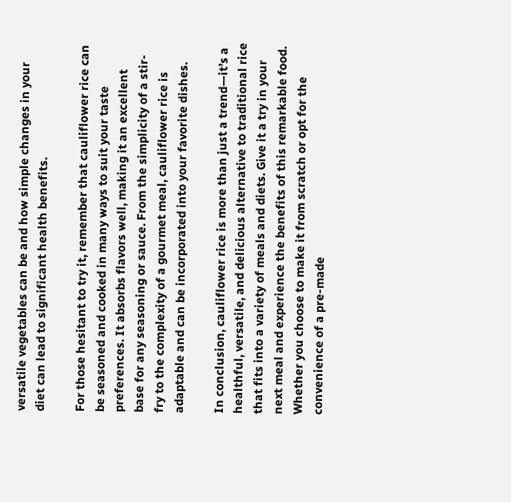versatile vegetables can be and how simple changes in your diet can lead to significant health benefits.

For those hesitant to try it, remember that cauliflower rice can be seasoned and cooked in many ways to suit your taste preferences. It absorbs flavors well, making it an excellent base for any seasoning or sauce. From the simplicity of a stir-fry to the complexity of a gourmet meal, cauliflower rice is adaptable and can be incorporated into your favorite dishes.

In conclusion, cauliflower rice is more than just a trend—it’s a healthful, versatile, and delicious alternative to traditional rice that fits into a variety of meals and diets. Give it a try in your next meal and experience the benefits of this remarkable food. Whether you choose to make it from scratch or opt for the convenience of a pre-made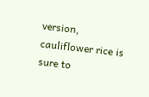version, cauliflower rice is sure to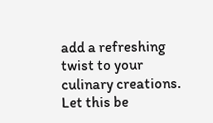add a refreshing twist to your culinary creations. Let this be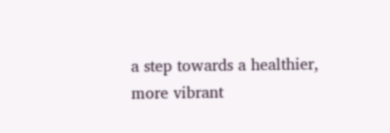a step towards a healthier, more vibrant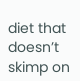diet that doesn’t skimp on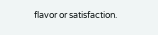flavor or satisfaction.